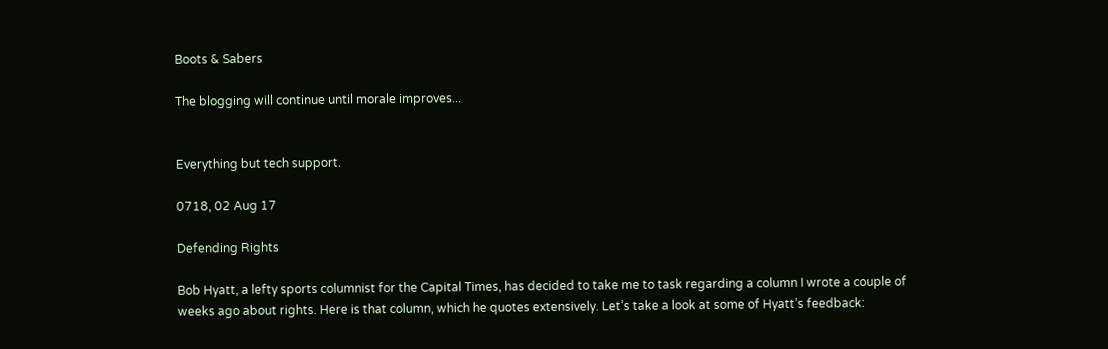Boots & Sabers

The blogging will continue until morale improves...


Everything but tech support.

0718, 02 Aug 17

Defending Rights

Bob Hyatt, a lefty sports columnist for the Capital Times, has decided to take me to task regarding a column I wrote a couple of weeks ago about rights. Here is that column, which he quotes extensively. Let’s take a look at some of Hyatt’s feedback: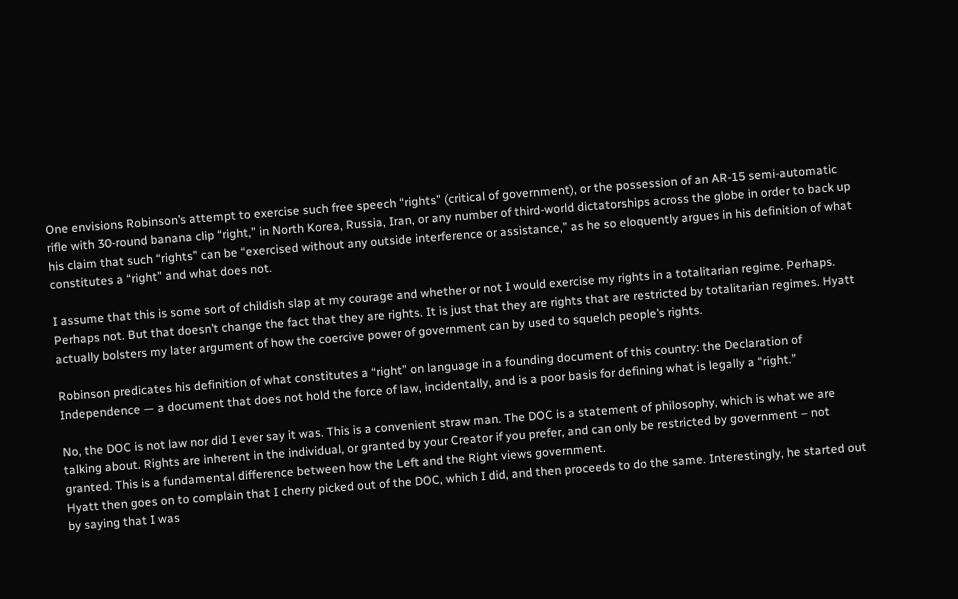One envisions Robinson’s attempt to exercise such free speech “rights” (critical of government), or the possession of an AR-15 semi-automatic rifle with 30-round banana clip “right,” in North Korea, Russia, Iran, or any number of third-world dictatorships across the globe in order to back up his claim that such “rights” can be “exercised without any outside interference or assistance,” as he so eloquently argues in his definition of what constitutes a “right” and what does not.

I assume that this is some sort of childish slap at my courage and whether or not I would exercise my rights in a totalitarian regime. Perhaps. Perhaps not. But that doesn’t change the fact that they are rights. It is just that they are rights that are restricted by totalitarian regimes. Hyatt actually bolsters my later argument of how the coercive power of government can by used to squelch people’s rights.

Robinson predicates his definition of what constitutes a “right” on language in a founding document of this country: the Declaration of Independence — a document that does not hold the force of law, incidentally, and is a poor basis for defining what is legally a “right.”

No, the DOC is not law nor did I ever say it was. This is a convenient straw man. The DOC is a statement of philosophy, which is what we are talking about. Rights are inherent in the individual, or granted by your Creator if you prefer, and can only be restricted by government – not granted. This is a fundamental difference between how the Left and the Right views government.
Hyatt then goes on to complain that I cherry picked out of the DOC, which I did, and then proceeds to do the same. Interestingly, he started out by saying that I was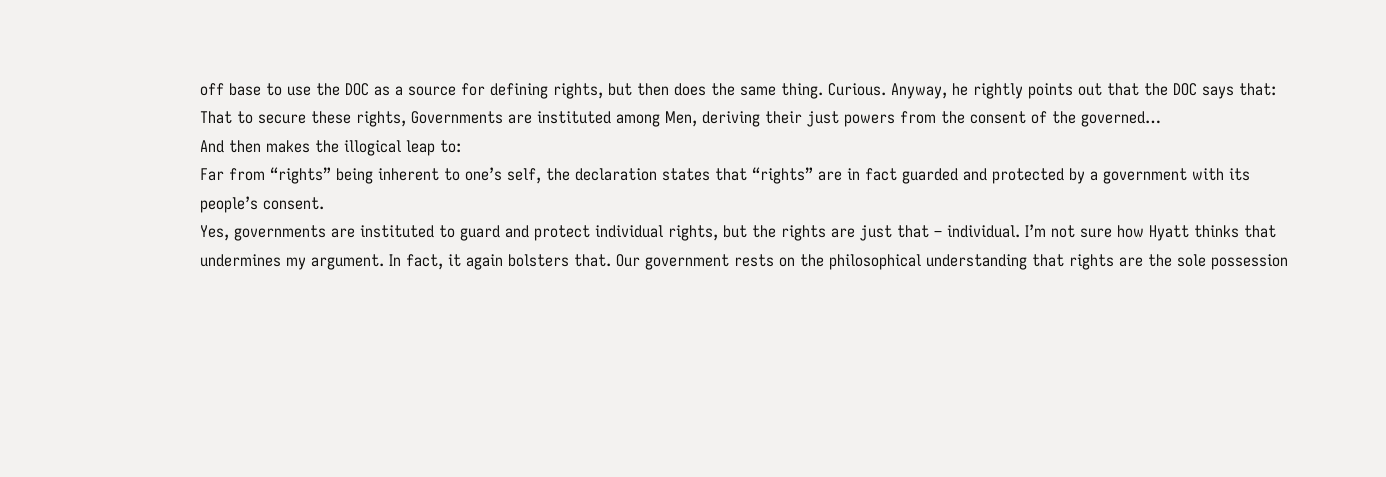off base to use the DOC as a source for defining rights, but then does the same thing. Curious. Anyway, he rightly points out that the DOC says that:
That to secure these rights, Governments are instituted among Men, deriving their just powers from the consent of the governed…
And then makes the illogical leap to:
Far from “rights” being inherent to one’s self, the declaration states that “rights” are in fact guarded and protected by a government with its people’s consent.
Yes, governments are instituted to guard and protect individual rights, but the rights are just that – individual. I’m not sure how Hyatt thinks that undermines my argument. In fact, it again bolsters that. Our government rests on the philosophical understanding that rights are the sole possession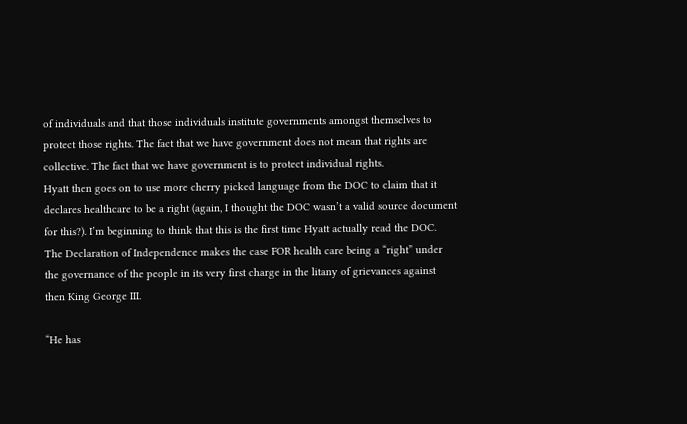of individuals and that those individuals institute governments amongst themselves to protect those rights. The fact that we have government does not mean that rights are collective. The fact that we have government is to protect individual rights.
Hyatt then goes on to use more cherry picked language from the DOC to claim that it declares healthcare to be a right (again, I thought the DOC wasn’t a valid source document for this?). I’m beginning to think that this is the first time Hyatt actually read the DOC.
The Declaration of Independence makes the case FOR health care being a “right” under the governance of the people in its very first charge in the litany of grievances against then King George III.

“He has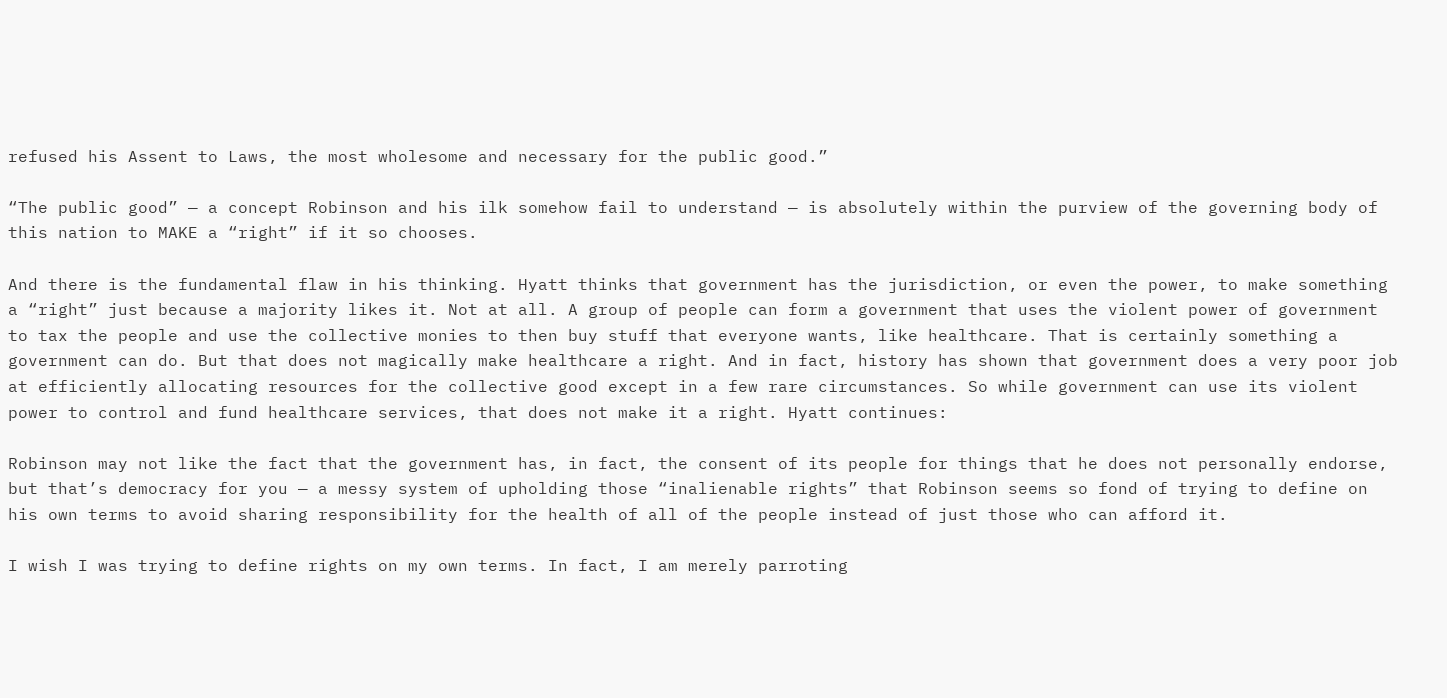refused his Assent to Laws, the most wholesome and necessary for the public good.”

“The public good” — a concept Robinson and his ilk somehow fail to understand — is absolutely within the purview of the governing body of this nation to MAKE a “right” if it so chooses.

And there is the fundamental flaw in his thinking. Hyatt thinks that government has the jurisdiction, or even the power, to make something a “right” just because a majority likes it. Not at all. A group of people can form a government that uses the violent power of government to tax the people and use the collective monies to then buy stuff that everyone wants, like healthcare. That is certainly something a government can do. But that does not magically make healthcare a right. And in fact, history has shown that government does a very poor job at efficiently allocating resources for the collective good except in a few rare circumstances. So while government can use its violent power to control and fund healthcare services, that does not make it a right. Hyatt continues:

Robinson may not like the fact that the government has, in fact, the consent of its people for things that he does not personally endorse, but that’s democracy for you — a messy system of upholding those “inalienable rights” that Robinson seems so fond of trying to define on his own terms to avoid sharing responsibility for the health of all of the people instead of just those who can afford it.

I wish I was trying to define rights on my own terms. In fact, I am merely parroting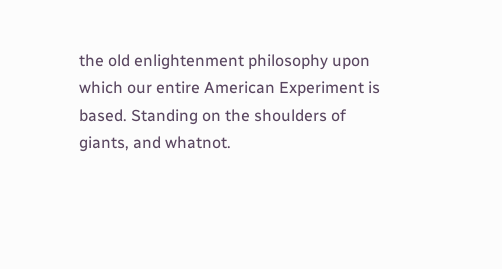the old enlightenment philosophy upon which our entire American Experiment is based. Standing on the shoulders of giants, and whatnot.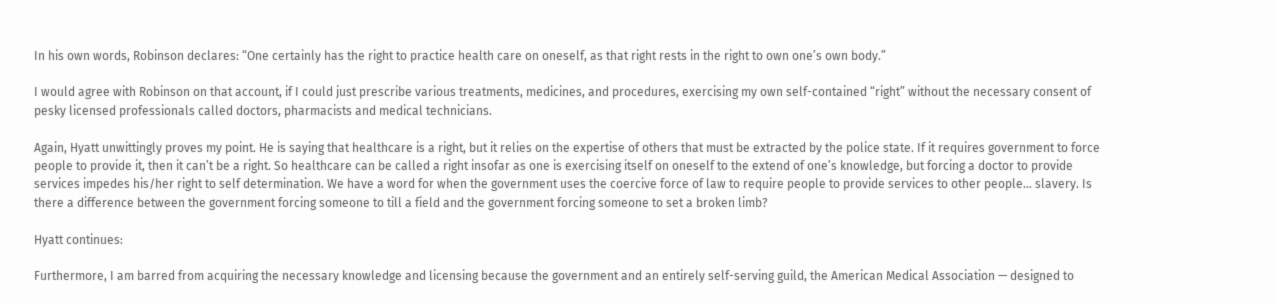In his own words, Robinson declares: “One certainly has the right to practice health care on oneself, as that right rests in the right to own one’s own body.”

I would agree with Robinson on that account, if I could just prescribe various treatments, medicines, and procedures, exercising my own self-contained “right” without the necessary consent of pesky licensed professionals called doctors, pharmacists and medical technicians.

Again, Hyatt unwittingly proves my point. He is saying that healthcare is a right, but it relies on the expertise of others that must be extracted by the police state. If it requires government to force people to provide it, then it can’t be a right. So healthcare can be called a right insofar as one is exercising itself on oneself to the extend of one’s knowledge, but forcing a doctor to provide services impedes his/her right to self determination. We have a word for when the government uses the coercive force of law to require people to provide services to other people… slavery. Is there a difference between the government forcing someone to till a field and the government forcing someone to set a broken limb?

Hyatt continues:

Furthermore, I am barred from acquiring the necessary knowledge and licensing because the government and an entirely self-serving guild, the American Medical Association — designed to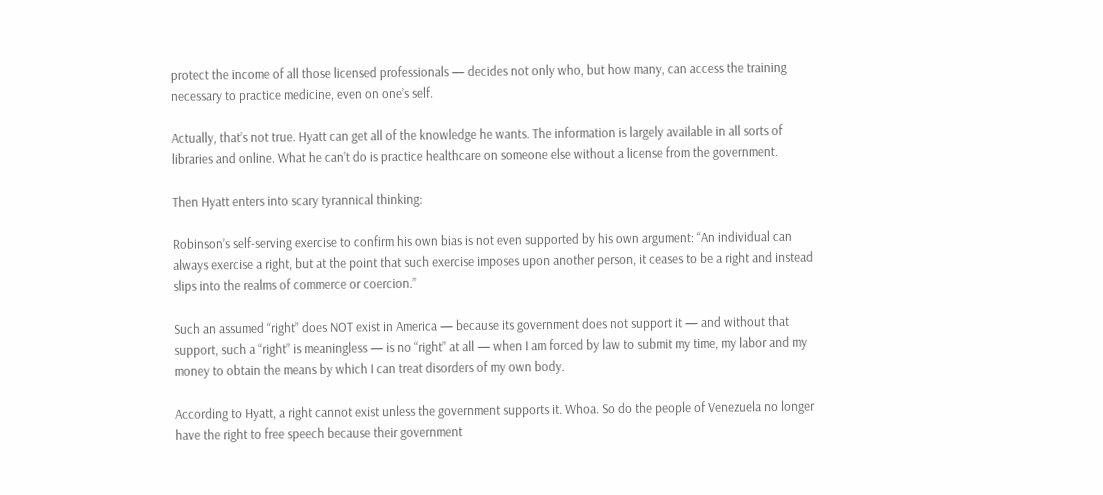protect the income of all those licensed professionals — decides not only who, but how many, can access the training necessary to practice medicine, even on one’s self.

Actually, that’s not true. Hyatt can get all of the knowledge he wants. The information is largely available in all sorts of libraries and online. What he can’t do is practice healthcare on someone else without a license from the government.

Then Hyatt enters into scary tyrannical thinking:

Robinson’s self-serving exercise to confirm his own bias is not even supported by his own argument: “An individual can always exercise a right, but at the point that such exercise imposes upon another person, it ceases to be a right and instead slips into the realms of commerce or coercion.”

Such an assumed “right” does NOT exist in America — because its government does not support it — and without that support, such a “right” is meaningless — is no “right” at all — when I am forced by law to submit my time, my labor and my money to obtain the means by which I can treat disorders of my own body.

According to Hyatt, a right cannot exist unless the government supports it. Whoa. So do the people of Venezuela no longer have the right to free speech because their government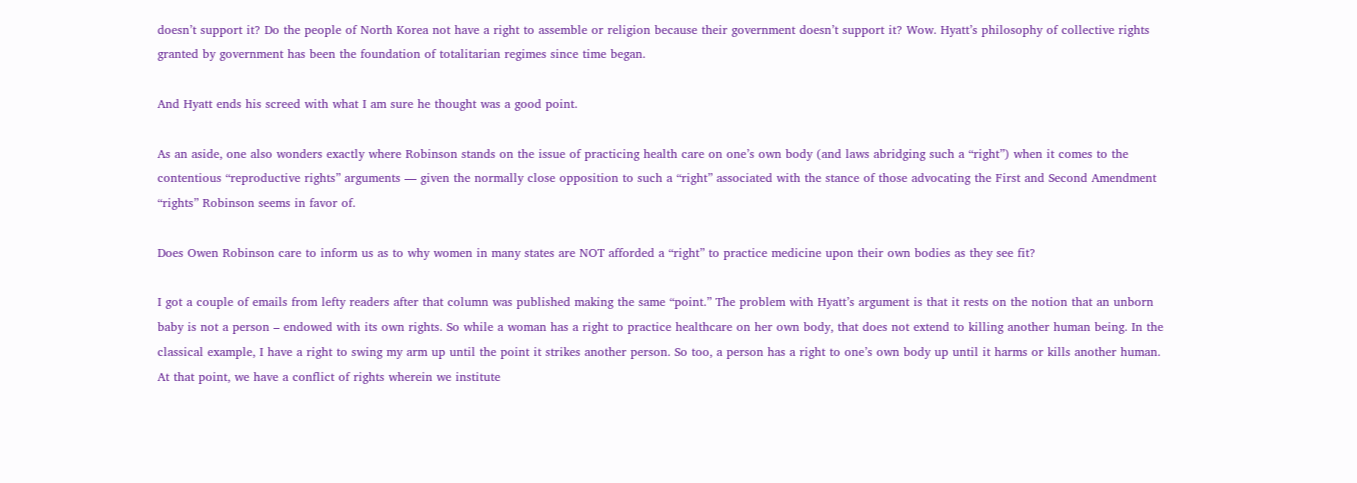doesn’t support it? Do the people of North Korea not have a right to assemble or religion because their government doesn’t support it? Wow. Hyatt’s philosophy of collective rights granted by government has been the foundation of totalitarian regimes since time began.

And Hyatt ends his screed with what I am sure he thought was a good point.

As an aside, one also wonders exactly where Robinson stands on the issue of practicing health care on one’s own body (and laws abridging such a “right”) when it comes to the contentious “reproductive rights” arguments — given the normally close opposition to such a “right” associated with the stance of those advocating the First and Second Amendment “rights” Robinson seems in favor of.

Does Owen Robinson care to inform us as to why women in many states are NOT afforded a “right” to practice medicine upon their own bodies as they see fit?

I got a couple of emails from lefty readers after that column was published making the same “point.” The problem with Hyatt’s argument is that it rests on the notion that an unborn baby is not a person – endowed with its own rights. So while a woman has a right to practice healthcare on her own body, that does not extend to killing another human being. In the classical example, I have a right to swing my arm up until the point it strikes another person. So too, a person has a right to one’s own body up until it harms or kills another human. At that point, we have a conflict of rights wherein we institute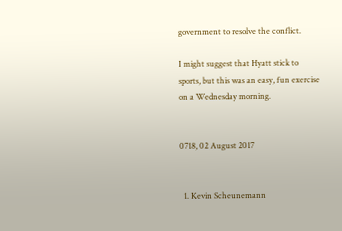government to resolve the conflict.

I might suggest that Hyatt stick to sports, but this was an easy, fun exercise on a Wednesday morning.


0718, 02 August 2017


  1. Kevin Scheunemann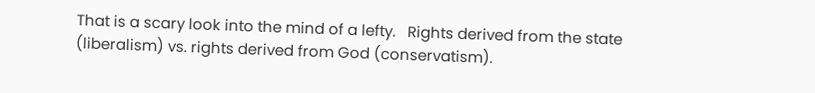That is a scary look into the mind of a lefty.   Rights derived from the state (liberalism) vs. rights derived from God (conservatism).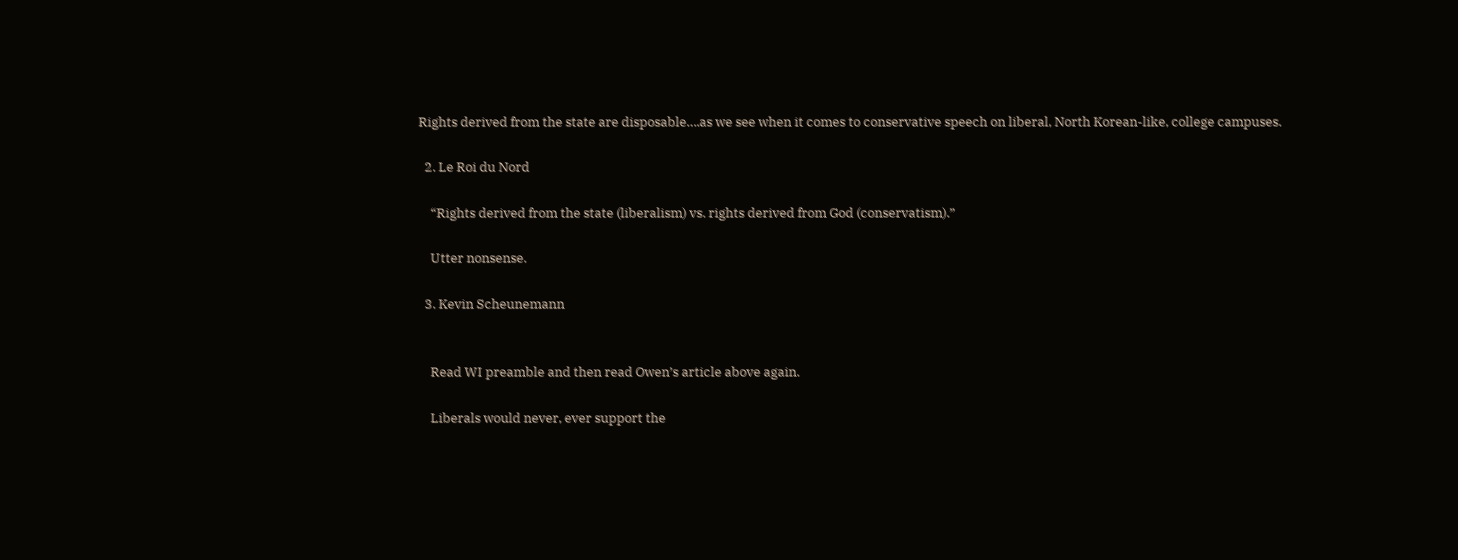Rights derived from the state are disposable….as we see when it comes to conservative speech on liberal, North Korean-like, college campuses.

  2. Le Roi du Nord

    “Rights derived from the state (liberalism) vs. rights derived from God (conservatism).”

    Utter nonsense.

  3. Kevin Scheunemann


    Read WI preamble and then read Owen’s article above again.

    Liberals would never, ever support the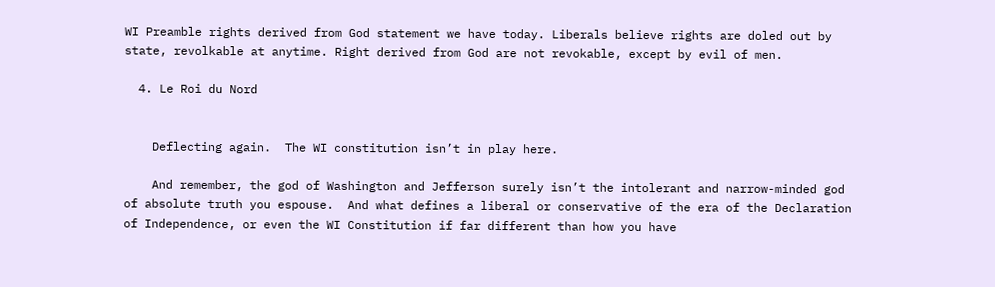WI Preamble rights derived from God statement we have today. Liberals believe rights are doled out by state, revolkable at anytime. Right derived from God are not revokable, except by evil of men.

  4. Le Roi du Nord


    Deflecting again.  The WI constitution isn’t in play here.

    And remember, the god of Washington and Jefferson surely isn’t the intolerant and narrow-minded god of absolute truth you espouse.  And what defines a liberal or conservative of the era of the Declaration of Independence, or even the WI Constitution if far different than how you have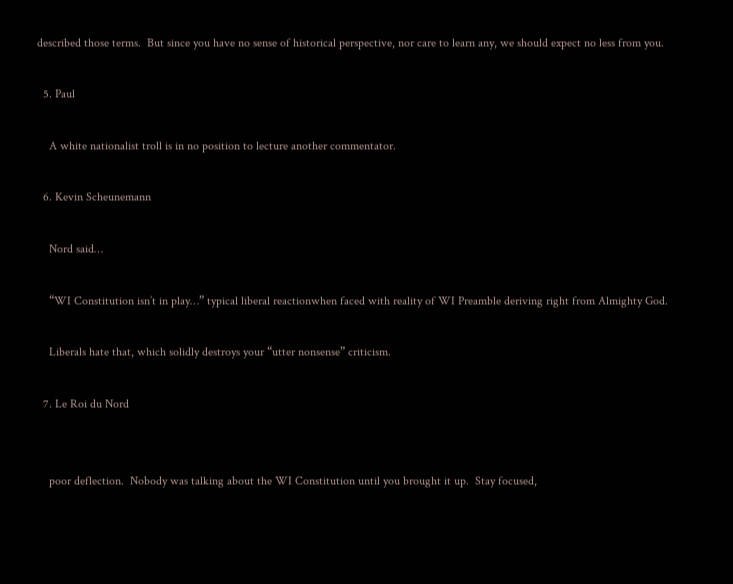described those terms.  But since you have no sense of historical perspective, nor care to learn any, we should expect no less from you.

  5. Paul

    A white nationalist troll is in no position to lecture another commentator.

  6. Kevin Scheunemann

    Nord said…

    “WI Constitution isn’t in play…” typical liberal reactionwhen faced with reality of WI Preamble deriving right from Almighty God.

    Liberals hate that, which solidly destroys your “utter nonsense” criticism.

  7. Le Roi du Nord


    poor deflection.  Nobody was talking about the WI Constitution until you brought it up.  Stay focused,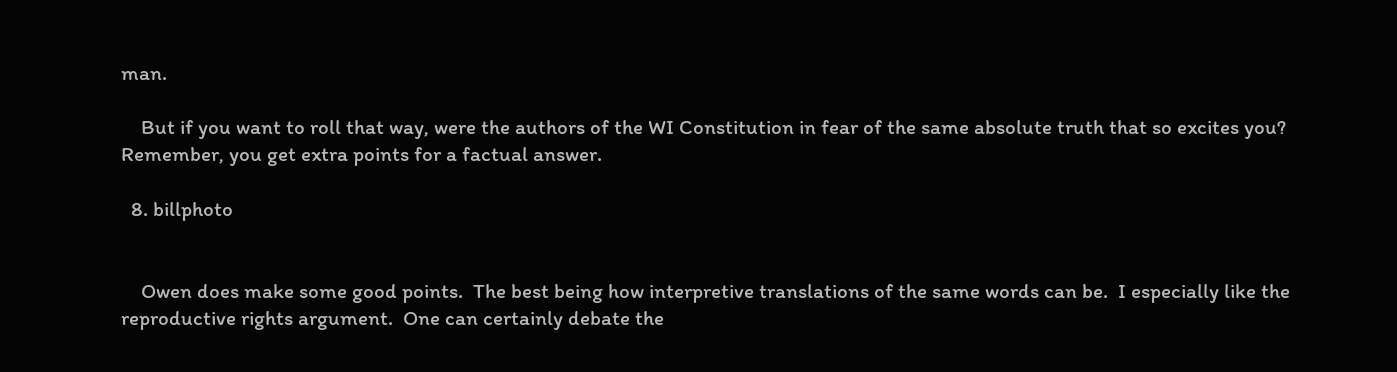man.

    But if you want to roll that way, were the authors of the WI Constitution in fear of the same absolute truth that so excites you?  Remember, you get extra points for a factual answer.

  8. billphoto


    Owen does make some good points.  The best being how interpretive translations of the same words can be.  I especially like the reproductive rights argument.  One can certainly debate the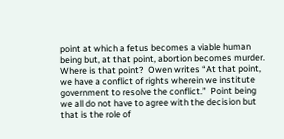point at which a fetus becomes a viable human being but, at that point, abortion becomes murder.  Where is that point?  Owen writes “At that point, we have a conflict of rights wherein we institute government to resolve the conflict.”  Point being we all do not have to agree with the decision but that is the role of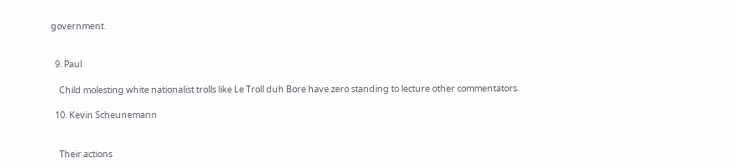government.


  9. Paul

    Child molesting white nationalist trolls like Le Troll duh Bore have zero standing to lecture other commentators.

  10. Kevin Scheunemann


    Their actions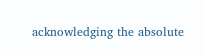acknowledging the absolute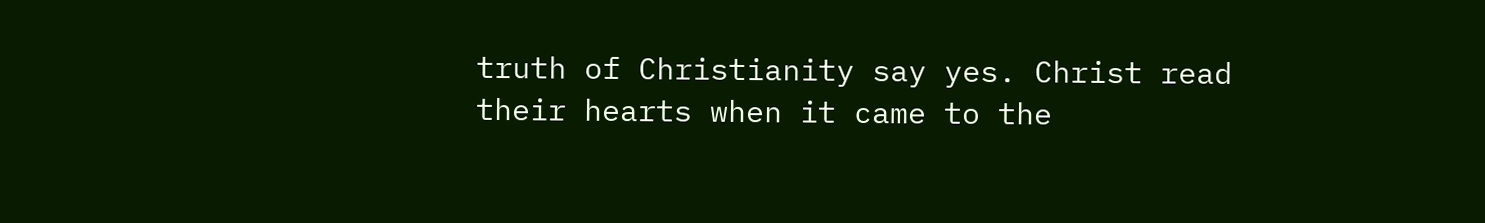truth of Christianity say yes. Christ read their hearts when it came to the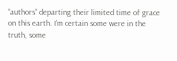“authors” departing their limited time of grace on this earth. I’m certain some were in the truth, some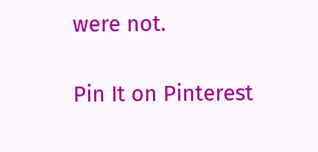were not.

Pin It on Pinterest